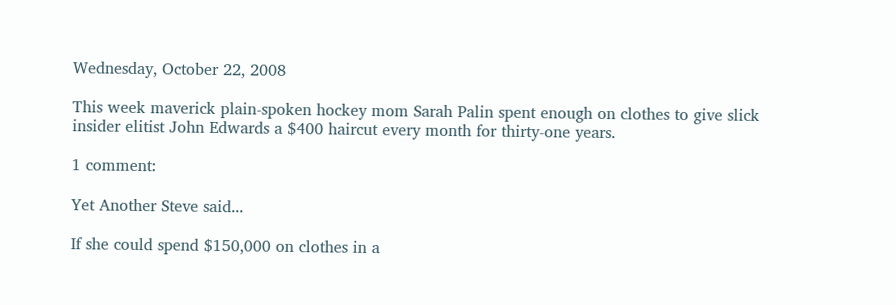Wednesday, October 22, 2008

This week maverick plain-spoken hockey mom Sarah Palin spent enough on clothes to give slick insider elitist John Edwards a $400 haircut every month for thirty-one years.

1 comment:

Yet Another Steve said...

If she could spend $150,000 on clothes in a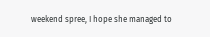weekend spree, I hope she managed to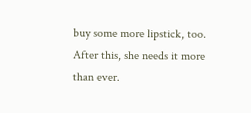buy some more lipstick, too. After this, she needs it more than ever.